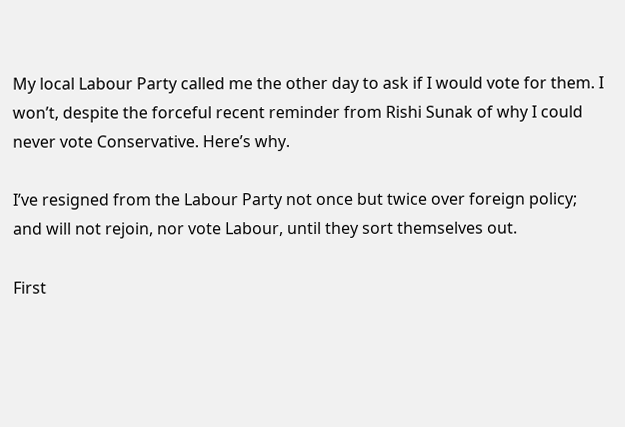My local Labour Party called me the other day to ask if I would vote for them. I won’t, despite the forceful recent reminder from Rishi Sunak of why I could never vote Conservative. Here’s why.

I’ve resigned from the Labour Party not once but twice over foreign policy; and will not rejoin, nor vote Labour, until they sort themselves out.

First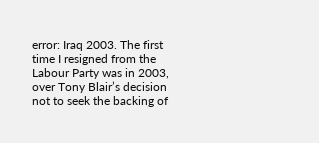error: Iraq 2003. The first time I resigned from the Labour Party was in 2003, over Tony Blair’s decision not to seek the backing of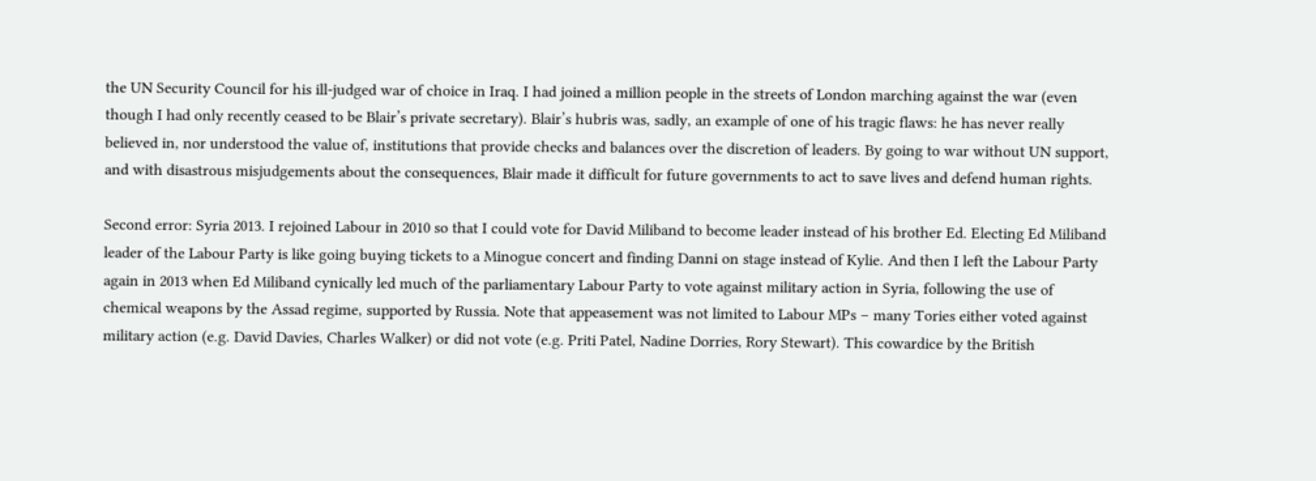the UN Security Council for his ill-judged war of choice in Iraq. I had joined a million people in the streets of London marching against the war (even though I had only recently ceased to be Blair’s private secretary). Blair’s hubris was, sadly, an example of one of his tragic flaws: he has never really believed in, nor understood the value of, institutions that provide checks and balances over the discretion of leaders. By going to war without UN support, and with disastrous misjudgements about the consequences, Blair made it difficult for future governments to act to save lives and defend human rights.

Second error: Syria 2013. I rejoined Labour in 2010 so that I could vote for David Miliband to become leader instead of his brother Ed. Electing Ed Miliband leader of the Labour Party is like going buying tickets to a Minogue concert and finding Danni on stage instead of Kylie. And then I left the Labour Party again in 2013 when Ed Miliband cynically led much of the parliamentary Labour Party to vote against military action in Syria, following the use of chemical weapons by the Assad regime, supported by Russia. Note that appeasement was not limited to Labour MPs – many Tories either voted against military action (e.g. David Davies, Charles Walker) or did not vote (e.g. Priti Patel, Nadine Dorries, Rory Stewart). This cowardice by the British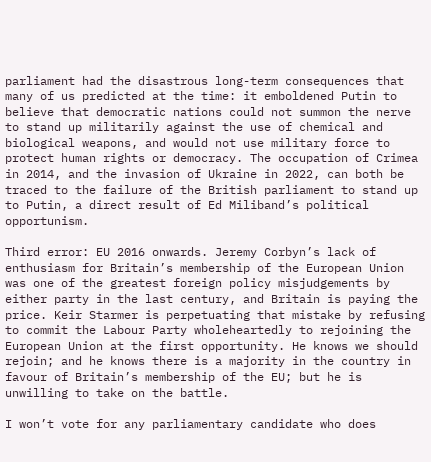parliament had the disastrous long-term consequences that many of us predicted at the time: it emboldened Putin to believe that democratic nations could not summon the nerve to stand up militarily against the use of chemical and biological weapons, and would not use military force to protect human rights or democracy. The occupation of Crimea in 2014, and the invasion of Ukraine in 2022, can both be traced to the failure of the British parliament to stand up to Putin, a direct result of Ed Miliband’s political opportunism.

Third error: EU 2016 onwards. Jeremy Corbyn’s lack of enthusiasm for Britain’s membership of the European Union was one of the greatest foreign policy misjudgements by either party in the last century, and Britain is paying the price. Keir Starmer is perpetuating that mistake by refusing to commit the Labour Party wholeheartedly to rejoining the European Union at the first opportunity. He knows we should rejoin; and he knows there is a majority in the country in favour of Britain’s membership of the EU; but he is unwilling to take on the battle.

I won’t vote for any parliamentary candidate who does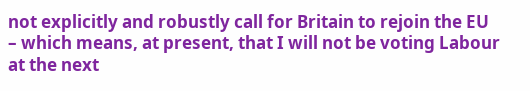not explicitly and robustly call for Britain to rejoin the EU – which means, at present, that I will not be voting Labour at the next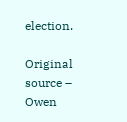election.

Original source – Owen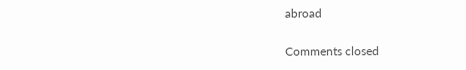abroad

Comments closed